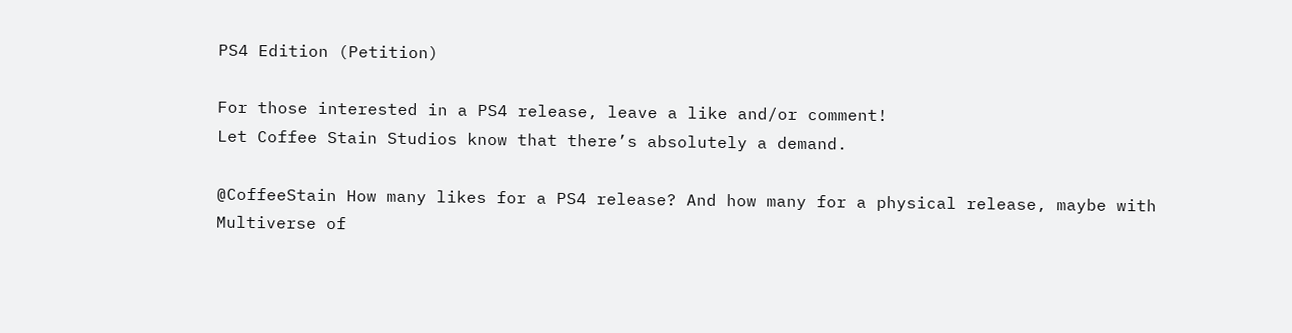PS4 Edition (Petition)

For those interested in a PS4 release, leave a like and/or comment!
Let Coffee Stain Studios know that there’s absolutely a demand.

@CoffeeStain How many likes for a PS4 release? And how many for a physical release, maybe with Multiverse of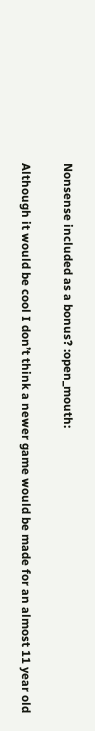Nonsense included as a bonus? :open_mouth:

Although it would be cool I don’t think a newer game would be made for an almost 11 year old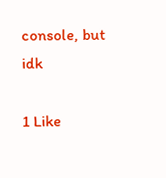console, but idk

1 Like